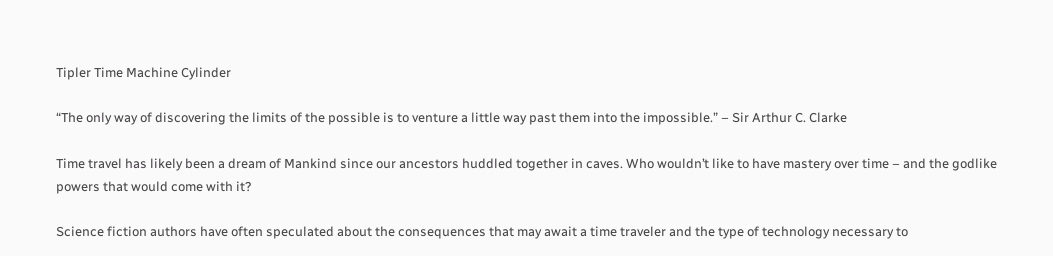Tipler Time Machine Cylinder

“The only way of discovering the limits of the possible is to venture a little way past them into the impossible.” – Sir Arthur C. Clarke

Time travel has likely been a dream of Mankind since our ancestors huddled together in caves. Who wouldn’t like to have mastery over time – and the godlike powers that would come with it?

Science fiction authors have often speculated about the consequences that may await a time traveler and the type of technology necessary to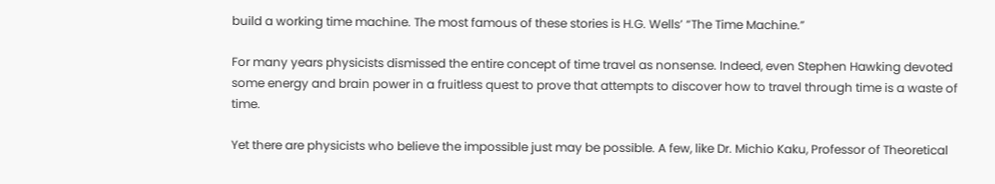build a working time machine. The most famous of these stories is H.G. Wells’ “The Time Machine.”

For many years physicists dismissed the entire concept of time travel as nonsense. Indeed, even Stephen Hawking devoted some energy and brain power in a fruitless quest to prove that attempts to discover how to travel through time is a waste of time.

Yet there are physicists who believe the impossible just may be possible. A few, like Dr. Michio Kaku, Professor of Theoretical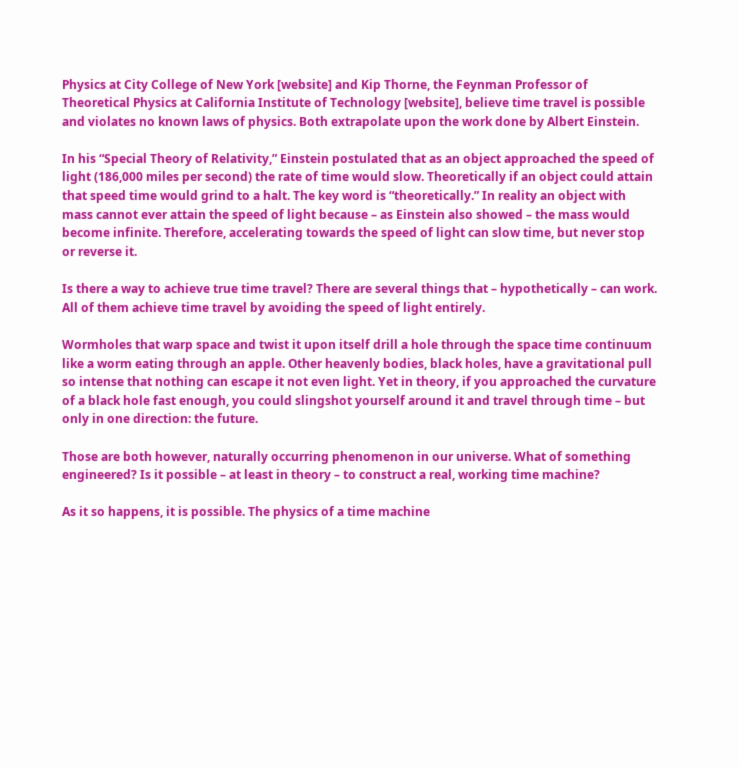Physics at City College of New York [website] and Kip Thorne, the Feynman Professor of Theoretical Physics at California Institute of Technology [website], believe time travel is possible and violates no known laws of physics. Both extrapolate upon the work done by Albert Einstein.

In his “Special Theory of Relativity,” Einstein postulated that as an object approached the speed of light (186,000 miles per second) the rate of time would slow. Theoretically if an object could attain that speed time would grind to a halt. The key word is “theoretically.” In reality an object with mass cannot ever attain the speed of light because – as Einstein also showed – the mass would become infinite. Therefore, accelerating towards the speed of light can slow time, but never stop or reverse it.

Is there a way to achieve true time travel? There are several things that – hypothetically – can work. All of them achieve time travel by avoiding the speed of light entirely.

Wormholes that warp space and twist it upon itself drill a hole through the space time continuum like a worm eating through an apple. Other heavenly bodies, black holes, have a gravitational pull so intense that nothing can escape it not even light. Yet in theory, if you approached the curvature of a black hole fast enough, you could slingshot yourself around it and travel through time – but only in one direction: the future.

Those are both however, naturally occurring phenomenon in our universe. What of something engineered? Is it possible – at least in theory – to construct a real, working time machine?

As it so happens, it is possible. The physics of a time machine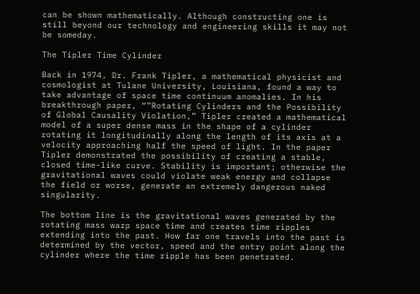can be shown mathematically. Although constructing one is still beyond our technology and engineering skills it may not be someday.

The Tipler Time Cylinder

Back in 1974, Dr. Frank Tipler, a mathematical physicist and cosmologist at Tulane University, Louisiana, found a way to take advantage of space time continuum anomalies. In his breakthrough paper, “”Rotating Cylinders and the Possibility of Global Causality Violation,” Tipler created a mathematical model of a super dense mass in the shape of a cylinder rotating it longitudinally along the length of its axis at a velocity approaching half the speed of light. In the paper Tipler demonstrated the possibility of creating a stable, closed time-like curve. Stability is important; otherwise the gravitational waves could violate weak energy and collapse the field or worse, generate an extremely dangerous naked singularity.

The bottom line is the gravitational waves generated by the rotating mass warp space time and creates time ripples extending into the past. How far one travels into the past is determined by the vector, speed and the entry point along the cylinder where the time ripple has been penetrated.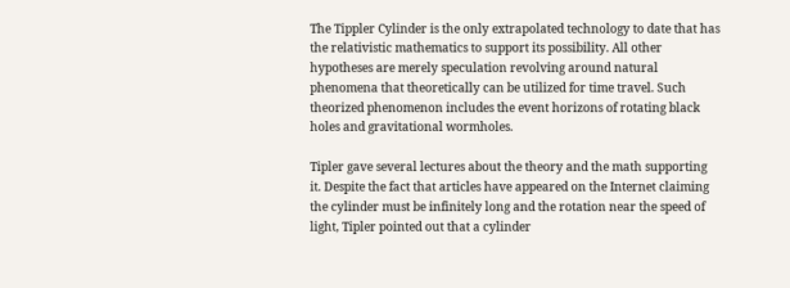The Tippler Cylinder is the only extrapolated technology to date that has the relativistic mathematics to support its possibility. All other hypotheses are merely speculation revolving around natural phenomena that theoretically can be utilized for time travel. Such theorized phenomenon includes the event horizons of rotating black holes and gravitational wormholes.

Tipler gave several lectures about the theory and the math supporting it. Despite the fact that articles have appeared on the Internet claiming the cylinder must be infinitely long and the rotation near the speed of light, Tipler pointed out that a cylinder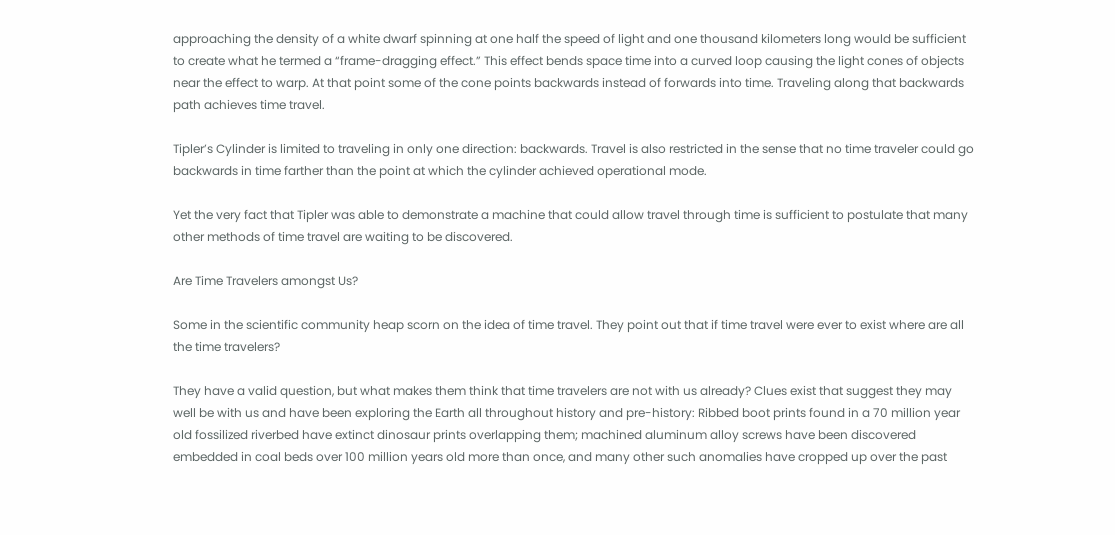approaching the density of a white dwarf spinning at one half the speed of light and one thousand kilometers long would be sufficient to create what he termed a “frame-dragging effect.” This effect bends space time into a curved loop causing the light cones of objects near the effect to warp. At that point some of the cone points backwards instead of forwards into time. Traveling along that backwards path achieves time travel.

Tipler’s Cylinder is limited to traveling in only one direction: backwards. Travel is also restricted in the sense that no time traveler could go backwards in time farther than the point at which the cylinder achieved operational mode.

Yet the very fact that Tipler was able to demonstrate a machine that could allow travel through time is sufficient to postulate that many other methods of time travel are waiting to be discovered.

Are Time Travelers amongst Us?

Some in the scientific community heap scorn on the idea of time travel. They point out that if time travel were ever to exist where are all the time travelers?

They have a valid question, but what makes them think that time travelers are not with us already? Clues exist that suggest they may well be with us and have been exploring the Earth all throughout history and pre-history: Ribbed boot prints found in a 70 million year old fossilized riverbed have extinct dinosaur prints overlapping them; machined aluminum alloy screws have been discovered embedded in coal beds over 100 million years old more than once, and many other such anomalies have cropped up over the past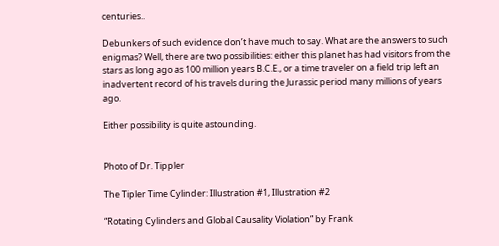centuries..

Debunkers of such evidence don’t have much to say. What are the answers to such enigmas? Well, there are two possibilities: either this planet has had visitors from the stars as long ago as 100 million years B.C.E., or a time traveler on a field trip left an inadvertent record of his travels during the Jurassic period many millions of years ago.

Either possibility is quite astounding.


Photo of Dr. Tippler

The Tipler Time Cylinder: Illustration #1, Illustration #2

“Rotating Cylinders and Global Causality Violation” by Frank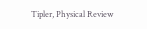Tipler, Physical Review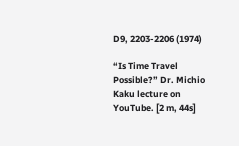D9, 2203-2206 (1974)

“Is Time Travel Possible?” Dr. Michio Kaku lecture on YouTube. [2 m, 44s]